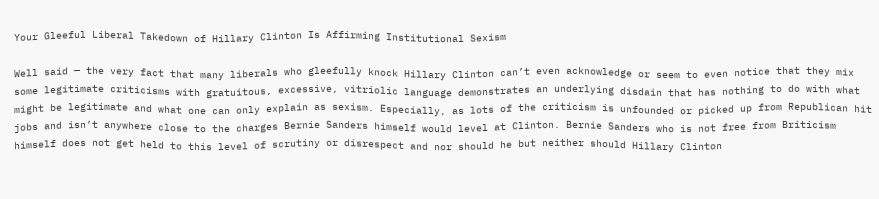Your Gleeful Liberal Takedown of Hillary Clinton Is Affirming Institutional Sexism

Well said — the very fact that many liberals who gleefully knock Hillary Clinton can’t even acknowledge or seem to even notice that they mix some legitimate criticisms with gratuitous, excessive, vitriolic language demonstrates an underlying disdain that has nothing to do with what might be legitimate and what one can only explain as sexism. Especially, as lots of the criticism is unfounded or picked up from Republican hit jobs and isn’t anywhere close to the charges Bernie Sanders himself would level at Clinton. Bernie Sanders who is not free from Briticism himself does not get held to this level of scrutiny or disrespect and nor should he but neither should Hillary Clinton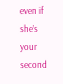even if she’s your second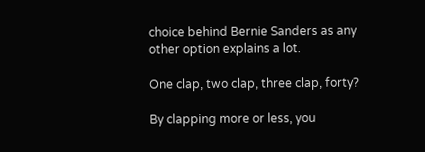choice behind Bernie Sanders as any other option explains a lot.

One clap, two clap, three clap, forty?

By clapping more or less, you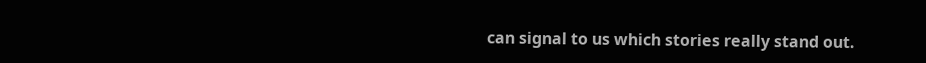can signal to us which stories really stand out.